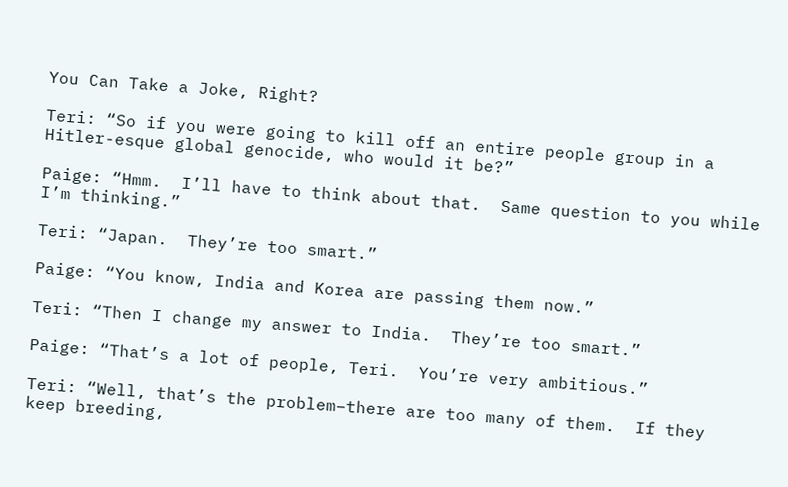You Can Take a Joke, Right?

Teri: “So if you were going to kill off an entire people group in a Hitler-esque global genocide, who would it be?”

Paige: “Hmm.  I’ll have to think about that.  Same question to you while I’m thinking.”

Teri: “Japan.  They’re too smart.”

Paige: “You know, India and Korea are passing them now.”

Teri: “Then I change my answer to India.  They’re too smart.”

Paige: “That’s a lot of people, Teri.  You’re very ambitious.”

Teri: “Well, that’s the problem–there are too many of them.  If they keep breeding,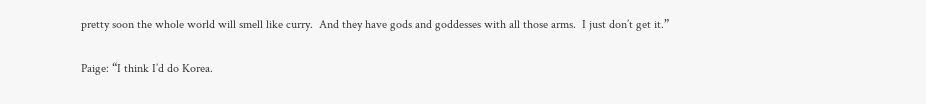pretty soon the whole world will smell like curry.  And they have gods and goddesses with all those arms.  I just don’t get it.”

Paige: “I think I’d do Korea.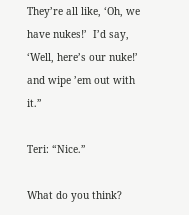They’re all like, ‘Oh, we have nukes!’  I’d say, ‘Well, here’s our nuke!’ and wipe ’em out with it.”

Teri: “Nice.”

What do you think?